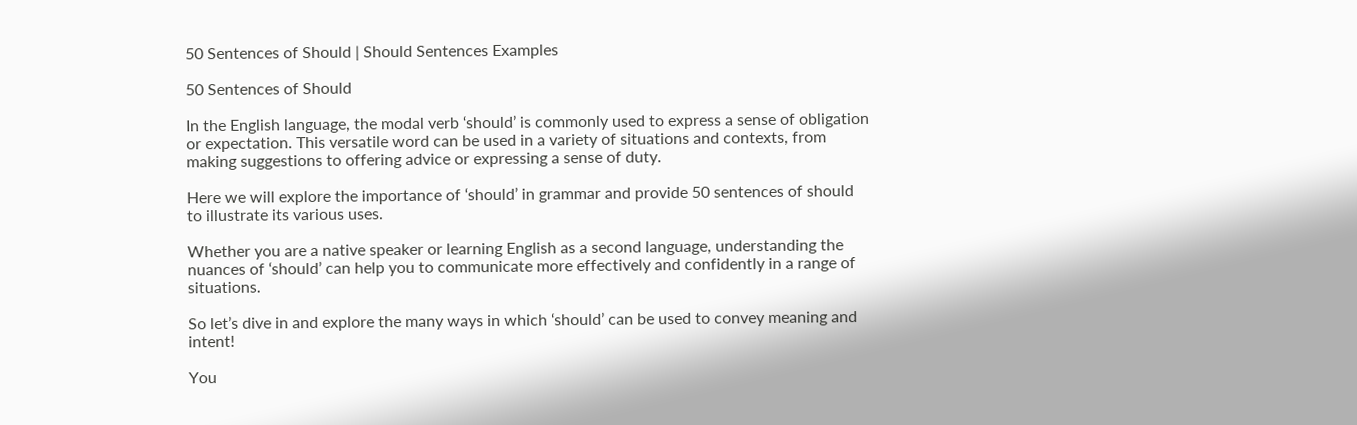50 Sentences of Should | Should Sentences Examples

50 Sentences of Should

In the English language, the modal verb ‘should’ is commonly used to express a sense of obligation or expectation. This versatile word can be used in a variety of situations and contexts, from making suggestions to offering advice or expressing a sense of duty.

Here we will explore the importance of ‘should’ in grammar and provide 50 sentences of should to illustrate its various uses.

Whether you are a native speaker or learning English as a second language, understanding the nuances of ‘should’ can help you to communicate more effectively and confidently in a range of situations.

So let’s dive in and explore the many ways in which ‘should’ can be used to convey meaning and intent!

You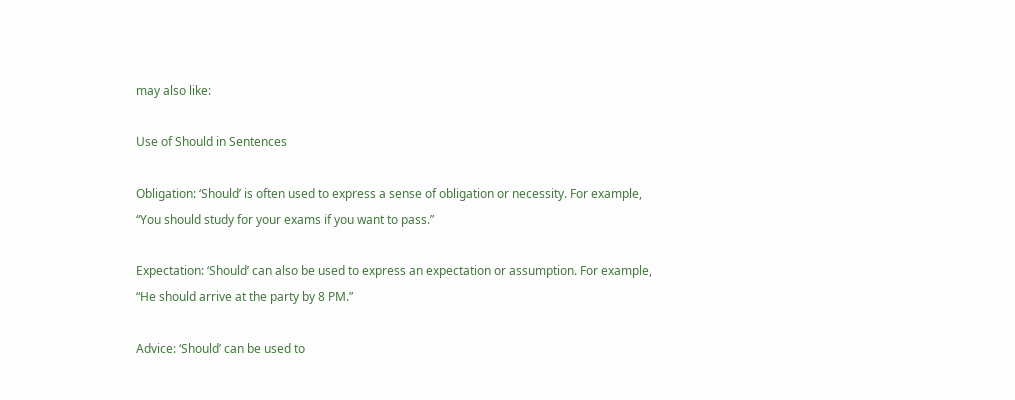may also like:

Use of Should in Sentences

Obligation: ‘Should’ is often used to express a sense of obligation or necessity. For example, “You should study for your exams if you want to pass.”

Expectation: ‘Should’ can also be used to express an expectation or assumption. For example, “He should arrive at the party by 8 PM.”

Advice: ‘Should’ can be used to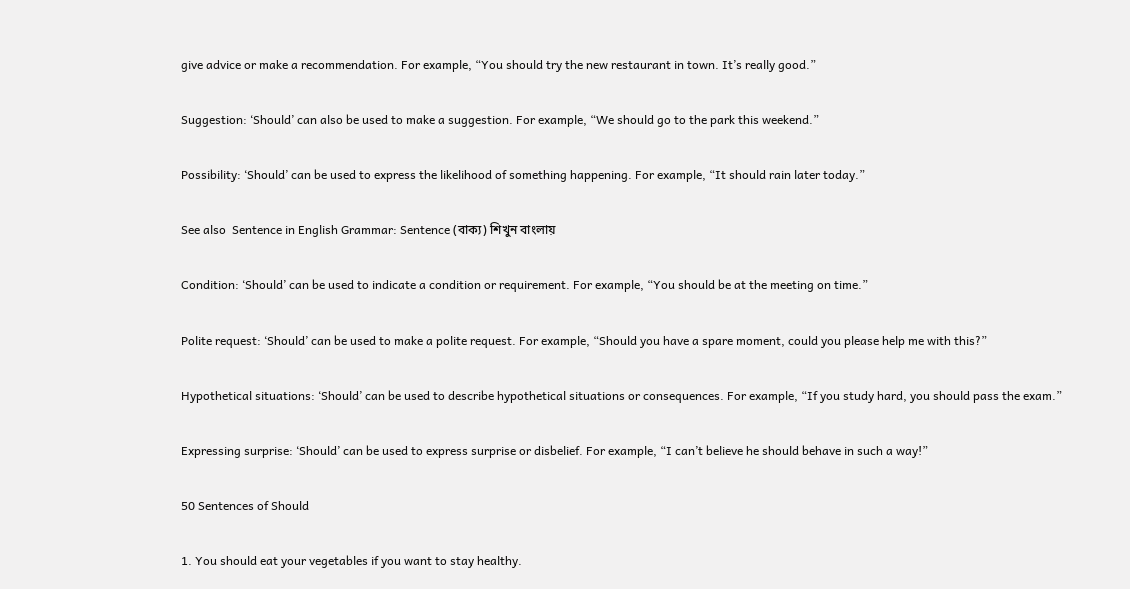give advice or make a recommendation. For example, “You should try the new restaurant in town. It’s really good.”

Suggestion: ‘Should’ can also be used to make a suggestion. For example, “We should go to the park this weekend.”

Possibility: ‘Should’ can be used to express the likelihood of something happening. For example, “It should rain later today.”

See also  Sentence in English Grammar: Sentence (বাক্য) শিখুন বাংলায়

Condition: ‘Should’ can be used to indicate a condition or requirement. For example, “You should be at the meeting on time.”

Polite request: ‘Should’ can be used to make a polite request. For example, “Should you have a spare moment, could you please help me with this?”

Hypothetical situations: ‘Should’ can be used to describe hypothetical situations or consequences. For example, “If you study hard, you should pass the exam.”

Expressing surprise: ‘Should’ can be used to express surprise or disbelief. For example, “I can’t believe he should behave in such a way!”

50 Sentences of Should

1. You should eat your vegetables if you want to stay healthy.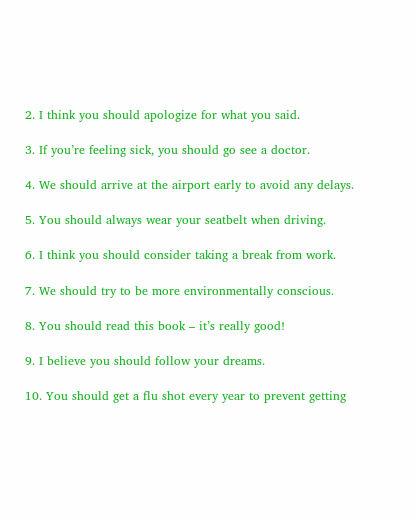2. I think you should apologize for what you said.

3. If you’re feeling sick, you should go see a doctor.

4. We should arrive at the airport early to avoid any delays.

5. You should always wear your seatbelt when driving.

6. I think you should consider taking a break from work.

7. We should try to be more environmentally conscious.

8. You should read this book – it’s really good!

9. I believe you should follow your dreams.

10. You should get a flu shot every year to prevent getting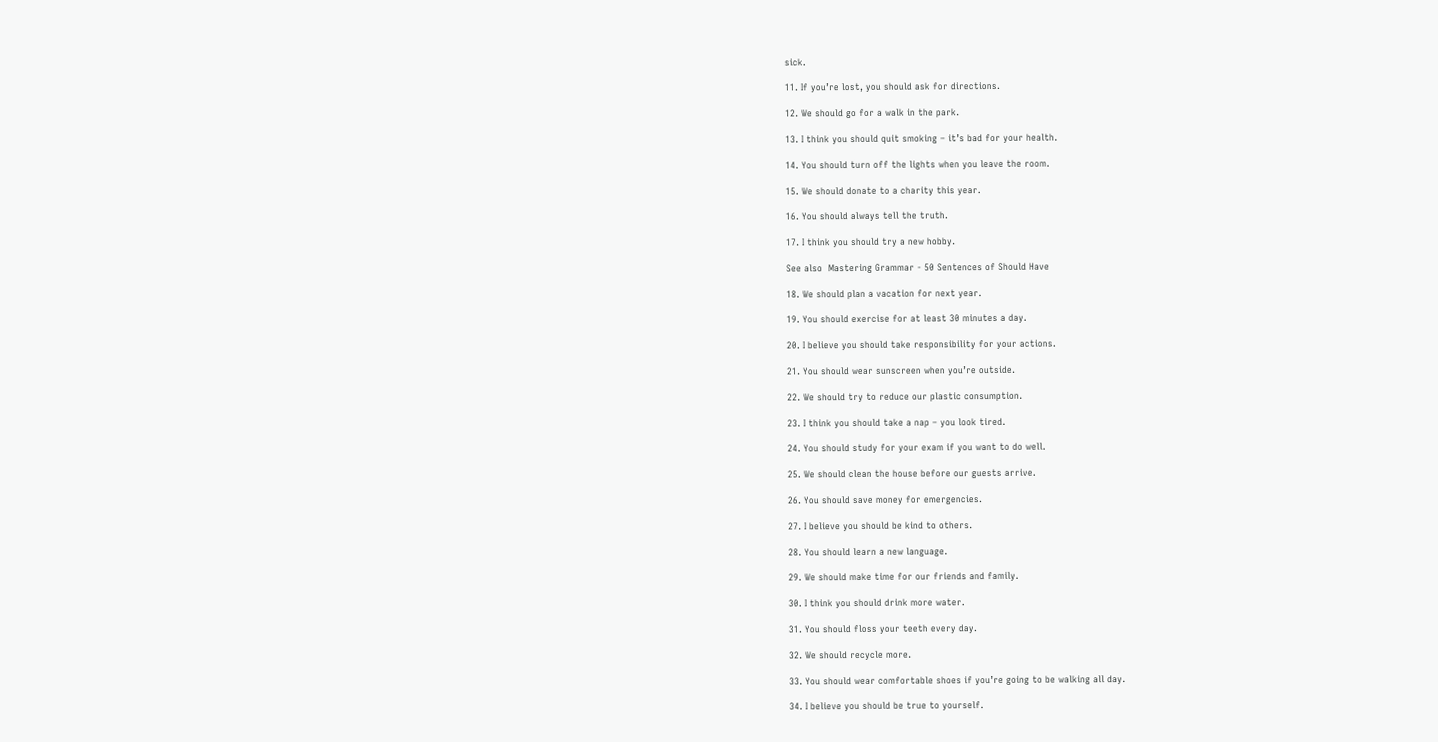sick.

11. If you’re lost, you should ask for directions.

12. We should go for a walk in the park.

13. I think you should quit smoking – it’s bad for your health.

14. You should turn off the lights when you leave the room.

15. We should donate to a charity this year.

16. You should always tell the truth.

17. I think you should try a new hobby.

See also  Mastering Grammar - 50 Sentences of Should Have

18. We should plan a vacation for next year.

19. You should exercise for at least 30 minutes a day.

20. I believe you should take responsibility for your actions.

21. You should wear sunscreen when you’re outside.

22. We should try to reduce our plastic consumption.

23. I think you should take a nap – you look tired.

24. You should study for your exam if you want to do well.

25. We should clean the house before our guests arrive.

26. You should save money for emergencies.

27. I believe you should be kind to others.

28. You should learn a new language.

29. We should make time for our friends and family.

30. I think you should drink more water.

31. You should floss your teeth every day.

32. We should recycle more.

33. You should wear comfortable shoes if you’re going to be walking all day.

34. I believe you should be true to yourself.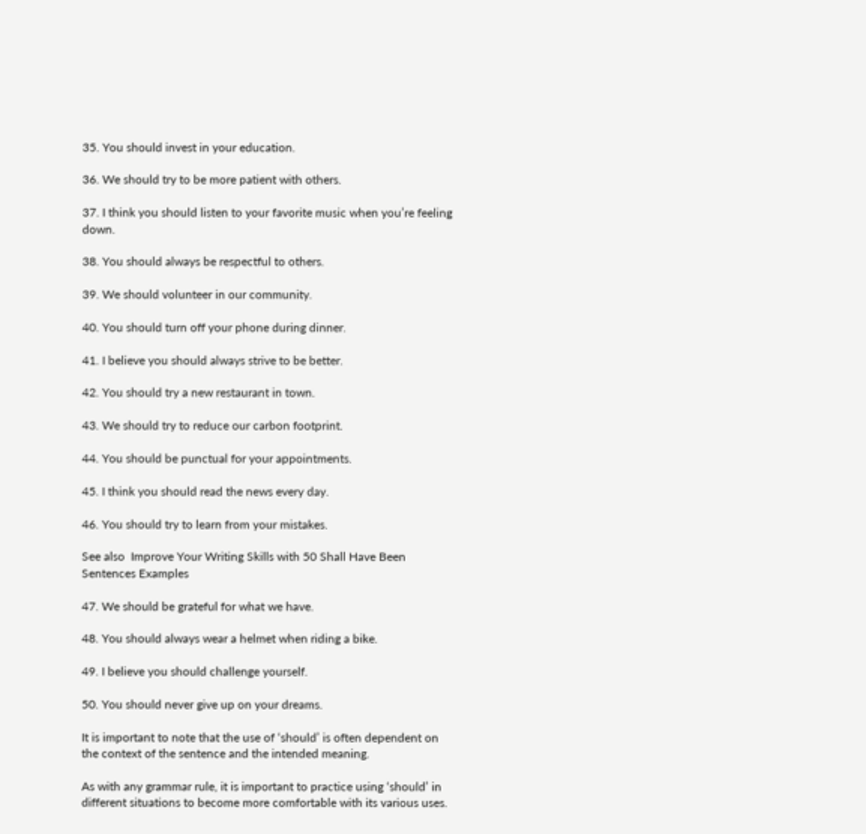35. You should invest in your education.

36. We should try to be more patient with others.

37. I think you should listen to your favorite music when you’re feeling down.

38. You should always be respectful to others.

39. We should volunteer in our community.

40. You should turn off your phone during dinner.

41. I believe you should always strive to be better.

42. You should try a new restaurant in town.

43. We should try to reduce our carbon footprint.

44. You should be punctual for your appointments.

45. I think you should read the news every day.

46. You should try to learn from your mistakes.

See also  Improve Your Writing Skills with 50 Shall Have Been Sentences Examples

47. We should be grateful for what we have.

48. You should always wear a helmet when riding a bike.

49. I believe you should challenge yourself.

50. You should never give up on your dreams.

It is important to note that the use of ‘should’ is often dependent on the context of the sentence and the intended meaning.

As with any grammar rule, it is important to practice using ‘should’ in different situations to become more comfortable with its various uses.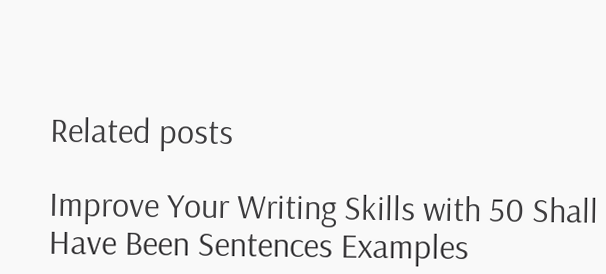Related posts

Improve Your Writing Skills with 50 Shall Have Been Sentences Examples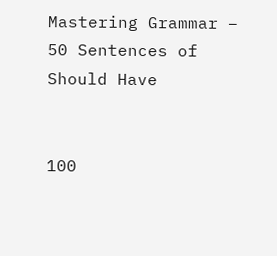Mastering Grammar – 50 Sentences of Should Have


100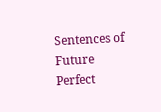Sentences of Future Perfect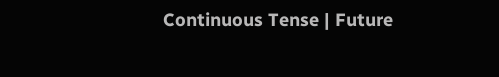Continuous Tense | Future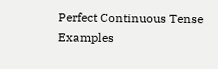Perfect Continuous Tense Examples